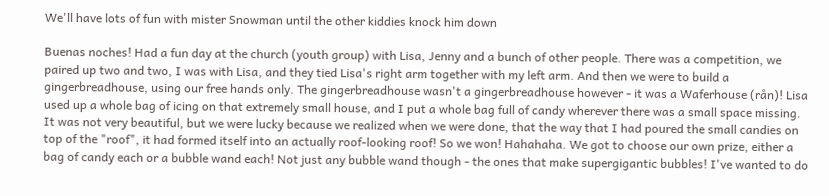We'll have lots of fun with mister Snowman until the other kiddies knock him down

Buenas noches! Had a fun day at the church (youth group) with Lisa, Jenny and a bunch of other people. There was a competition, we paired up two and two, I was with Lisa, and they tied Lisa's right arm together with my left arm. And then we were to build a gingerbreadhouse, using our free hands only. The gingerbreadhouse wasn't a gingerbreadhouse however - it was a Waferhouse (rån)! Lisa used up a whole bag of icing on that extremely small house, and I put a whole bag full of candy wherever there was a small space missing. It was not very beautiful, but we were lucky because we realized when we were done, that the way that I had poured the small candies on top of the "roof", it had formed itself into an actually roof-looking roof! So we won! Hahahaha. We got to choose our own prize, either a bag of candy each or a bubble wand each! Not just any bubble wand though - the ones that make supergigantic bubbles! I've wanted to do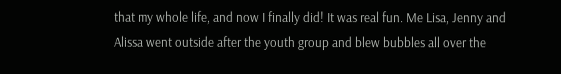that my whole life, and now I finally did! It was real fun. Me Lisa, Jenny and Alissa went outside after the youth group and blew bubbles all over the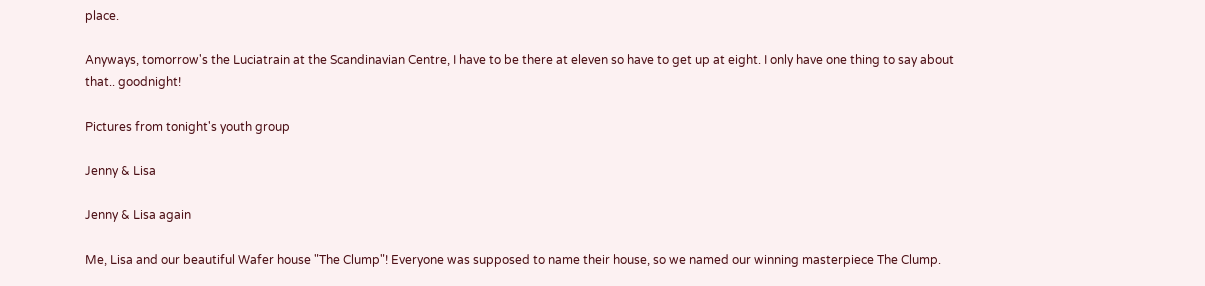place.

Anyways, tomorrow's the Luciatrain at the Scandinavian Centre, I have to be there at eleven so have to get up at eight. I only have one thing to say about that.. goodnight!

Pictures from tonight's youth group

Jenny & Lisa

Jenny & Lisa again

Me, Lisa and our beautiful Wafer house "The Clump"! Everyone was supposed to name their house, so we named our winning masterpiece The Clump.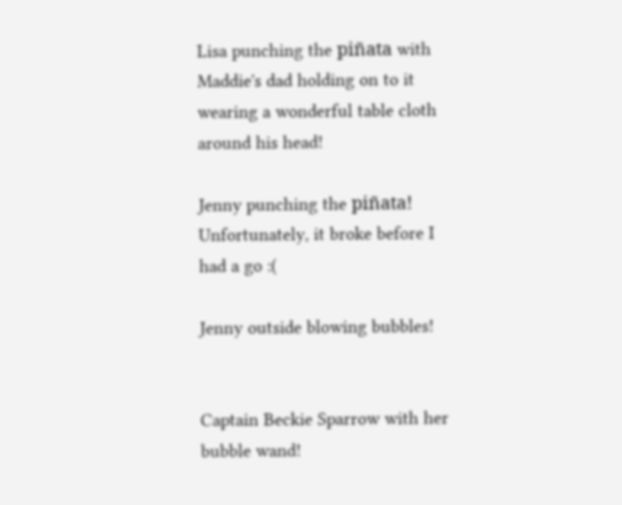Lisa punching the piñata with Maddie's dad holding on to it wearing a wonderful table cloth around his head!

Jenny punching the piñata! Unfortunately, it broke before I had a go :(

Jenny outside blowing bubbles!


Captain Beckie Sparrow with her bubble wand!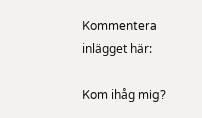Kommentera inlägget här:

Kom ihåg mig?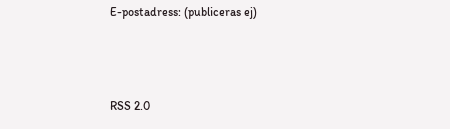E-postadress: (publiceras ej)



RSS 2.0